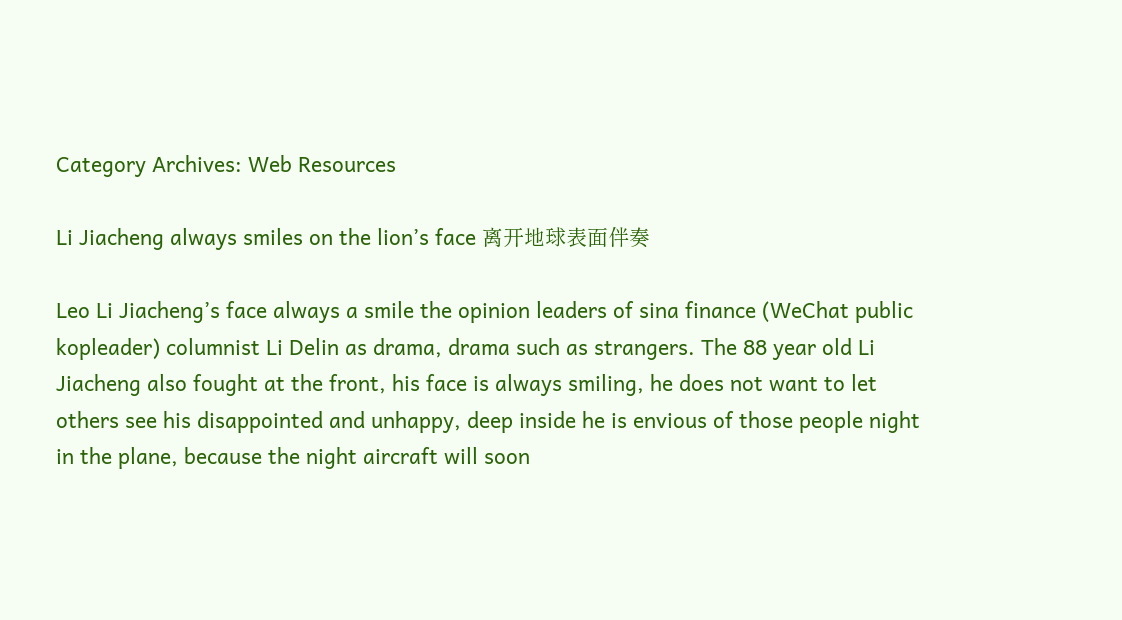Category Archives: Web Resources

Li Jiacheng always smiles on the lion’s face 离开地球表面伴奏

Leo Li Jiacheng’s face always a smile the opinion leaders of sina finance (WeChat public kopleader) columnist Li Delin as drama, drama such as strangers. The 88 year old Li Jiacheng also fought at the front, his face is always smiling, he does not want to let others see his disappointed and unhappy, deep inside he is envious of those people night in the plane, because the night aircraft will soon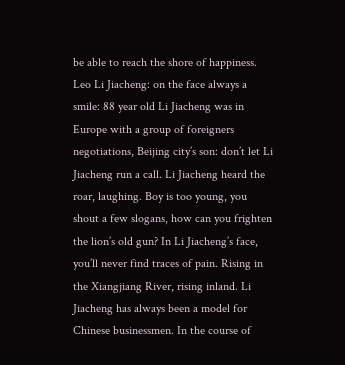be able to reach the shore of happiness. Leo Li Jiacheng: on the face always a smile: 88 year old Li Jiacheng was in Europe with a group of foreigners negotiations, Beijing city’s son: don’t let Li Jiacheng run a call. Li Jiacheng heard the roar, laughing. Boy is too young, you shout a few slogans, how can you frighten the lion’s old gun? In Li Jiacheng’s face, you’ll never find traces of pain. Rising in the Xiangjiang River, rising inland. Li Jiacheng has always been a model for Chinese businessmen. In the course of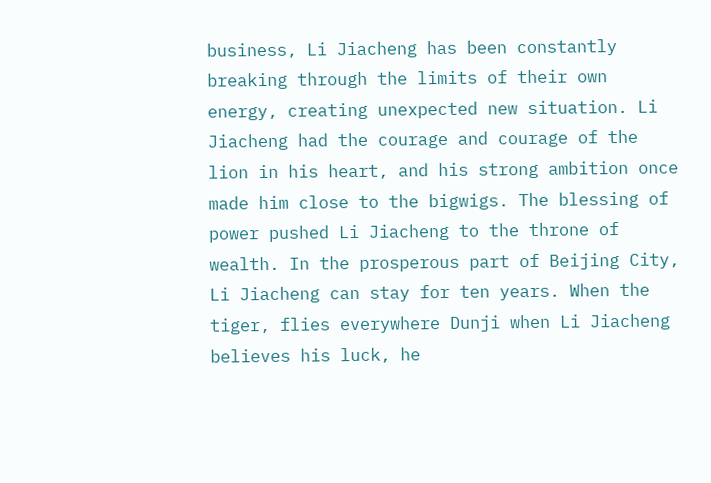business, Li Jiacheng has been constantly breaking through the limits of their own energy, creating unexpected new situation. Li Jiacheng had the courage and courage of the lion in his heart, and his strong ambition once made him close to the bigwigs. The blessing of power pushed Li Jiacheng to the throne of wealth. In the prosperous part of Beijing City, Li Jiacheng can stay for ten years. When the tiger, flies everywhere Dunji when Li Jiacheng believes his luck, he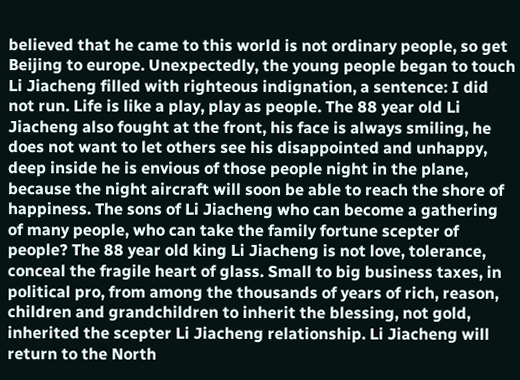believed that he came to this world is not ordinary people, so get Beijing to europe. Unexpectedly, the young people began to touch Li Jiacheng filled with righteous indignation, a sentence: I did not run. Life is like a play, play as people. The 88 year old Li Jiacheng also fought at the front, his face is always smiling, he does not want to let others see his disappointed and unhappy, deep inside he is envious of those people night in the plane, because the night aircraft will soon be able to reach the shore of happiness. The sons of Li Jiacheng who can become a gathering of many people, who can take the family fortune scepter of people? The 88 year old king Li Jiacheng is not love, tolerance, conceal the fragile heart of glass. Small to big business taxes, in political pro, from among the thousands of years of rich, reason, children and grandchildren to inherit the blessing, not gold, inherited the scepter Li Jiacheng relationship. Li Jiacheng will return to the North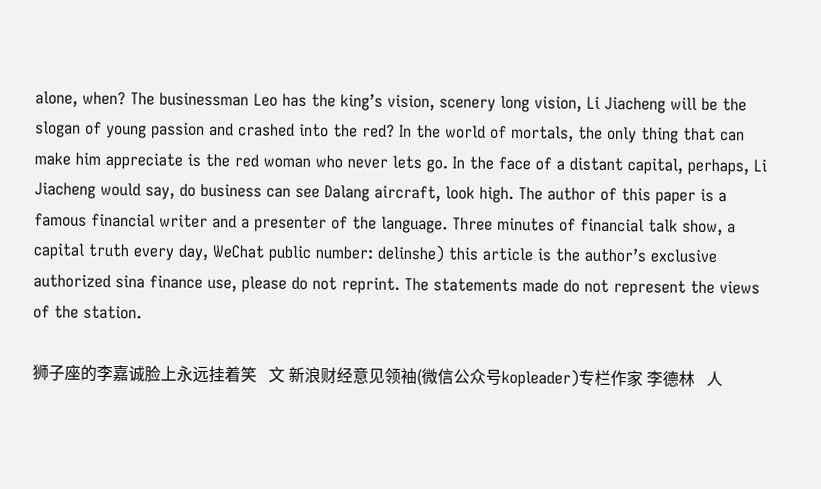alone, when? The businessman Leo has the king’s vision, scenery long vision, Li Jiacheng will be the slogan of young passion and crashed into the red? In the world of mortals, the only thing that can make him appreciate is the red woman who never lets go. In the face of a distant capital, perhaps, Li Jiacheng would say, do business can see Dalang aircraft, look high. The author of this paper is a famous financial writer and a presenter of the language. Three minutes of financial talk show, a capital truth every day, WeChat public number: delinshe) this article is the author’s exclusive authorized sina finance use, please do not reprint. The statements made do not represent the views of the station.

狮子座的李嘉诚脸上永远挂着笑   文 新浪财经意见领袖(微信公众号kopleader)专栏作家 李德林   人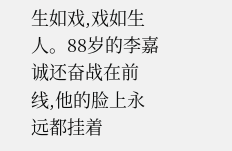生如戏,戏如生人。88岁的李嘉诚还奋战在前线,他的脸上永远都挂着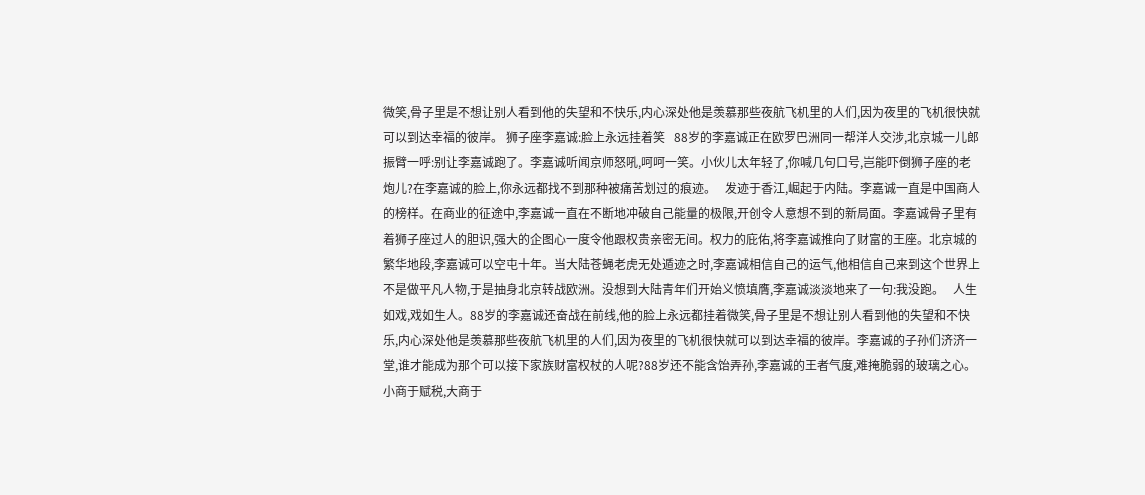微笑,骨子里是不想让别人看到他的失望和不快乐,内心深处他是羡慕那些夜航飞机里的人们,因为夜里的飞机很快就可以到达幸福的彼岸。 狮子座李嘉诚:脸上永远挂着笑   88岁的李嘉诚正在欧罗巴洲同一帮洋人交涉,北京城一儿郎振臂一呼:别让李嘉诚跑了。李嘉诚听闻京师怒吼,呵呵一笑。小伙儿太年轻了,你喊几句口号,岂能吓倒狮子座的老炮儿?在李嘉诚的脸上,你永远都找不到那种被痛苦划过的痕迹。   发迹于香江,崛起于内陆。李嘉诚一直是中国商人的榜样。在商业的征途中,李嘉诚一直在不断地冲破自己能量的极限,开创令人意想不到的新局面。李嘉诚骨子里有着狮子座过人的胆识,强大的企图心一度令他跟权贵亲密无间。权力的庇佑,将李嘉诚推向了财富的王座。北京城的繁华地段,李嘉诚可以空屯十年。当大陆苍蝇老虎无处遁迹之时,李嘉诚相信自己的运气,他相信自己来到这个世界上不是做平凡人物,于是抽身北京转战欧洲。没想到大陆青年们开始义愤填膺,李嘉诚淡淡地来了一句:我没跑。   人生如戏,戏如生人。88岁的李嘉诚还奋战在前线,他的脸上永远都挂着微笑,骨子里是不想让别人看到他的失望和不快乐,内心深处他是羡慕那些夜航飞机里的人们,因为夜里的飞机很快就可以到达幸福的彼岸。李嘉诚的子孙们济济一堂,谁才能成为那个可以接下家族财富权杖的人呢?88岁还不能含饴弄孙,李嘉诚的王者气度,难掩脆弱的玻璃之心。小商于赋税,大商于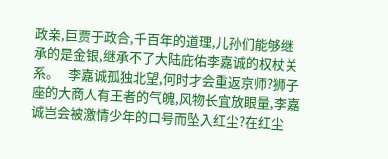政亲,巨贾于政合,千百年的道理,儿孙们能够继承的是金银,继承不了大陆庇佑李嘉诚的权杖关系。   李嘉诚孤独北望,何时才会重返京师?狮子座的大商人有王者的气魄,风物长宜放眼量,李嘉诚岂会被激情少年的口号而坠入红尘?在红尘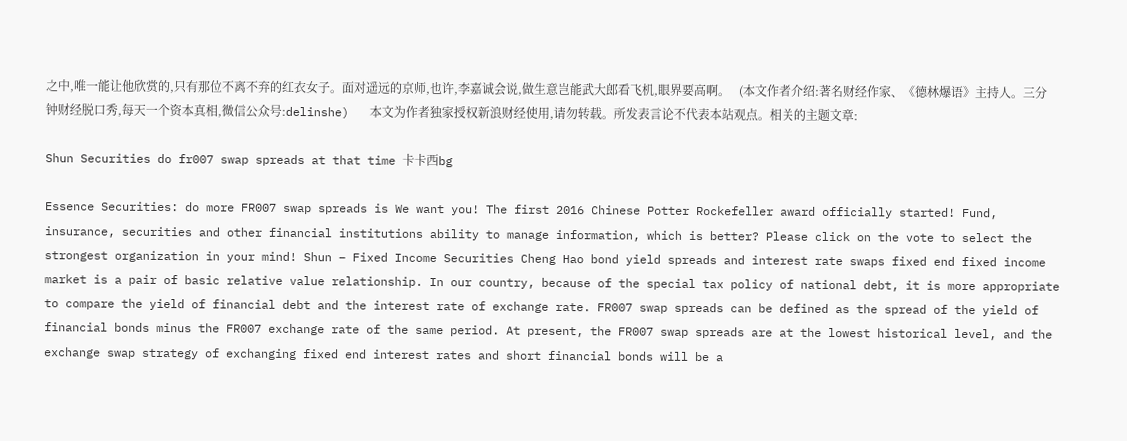之中,唯一能让他欣赏的,只有那位不离不弃的红衣女子。面对遥远的京师,也许,李嘉诚会说,做生意岂能武大郎看飞机,眼界要高啊。   (本文作者介绍:著名财经作家、《德林爆语》主持人。三分钟财经脱口秀,每天一个资本真相,微信公众号:delinshe)   本文为作者独家授权新浪财经使用,请勿转载。所发表言论不代表本站观点。相关的主题文章:

Shun Securities do fr007 swap spreads at that time 卡卡西bg

Essence Securities: do more FR007 swap spreads is We want you! The first 2016 Chinese Potter Rockefeller award officially started! Fund, insurance, securities and other financial institutions ability to manage information, which is better? Please click on the vote to select the strongest organization in your mind! Shun – Fixed Income Securities Cheng Hao bond yield spreads and interest rate swaps fixed end fixed income market is a pair of basic relative value relationship. In our country, because of the special tax policy of national debt, it is more appropriate to compare the yield of financial debt and the interest rate of exchange rate. FR007 swap spreads can be defined as the spread of the yield of financial bonds minus the FR007 exchange rate of the same period. At present, the FR007 swap spreads are at the lowest historical level, and the exchange swap strategy of exchanging fixed end interest rates and short financial bonds will be a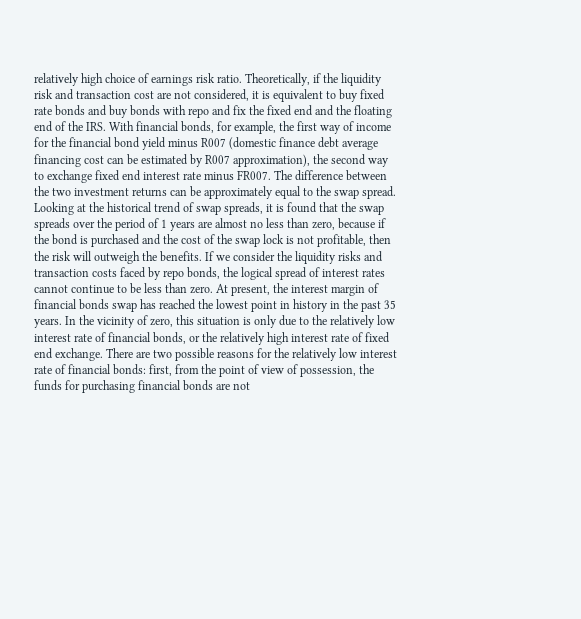relatively high choice of earnings risk ratio. Theoretically, if the liquidity risk and transaction cost are not considered, it is equivalent to buy fixed rate bonds and buy bonds with repo and fix the fixed end and the floating end of the IRS. With financial bonds, for example, the first way of income for the financial bond yield minus R007 (domestic finance debt average financing cost can be estimated by R007 approximation), the second way to exchange fixed end interest rate minus FR007. The difference between the two investment returns can be approximately equal to the swap spread. Looking at the historical trend of swap spreads, it is found that the swap spreads over the period of 1 years are almost no less than zero, because if the bond is purchased and the cost of the swap lock is not profitable, then the risk will outweigh the benefits. If we consider the liquidity risks and transaction costs faced by repo bonds, the logical spread of interest rates cannot continue to be less than zero. At present, the interest margin of financial bonds swap has reached the lowest point in history in the past 35 years. In the vicinity of zero, this situation is only due to the relatively low interest rate of financial bonds, or the relatively high interest rate of fixed end exchange. There are two possible reasons for the relatively low interest rate of financial bonds: first, from the point of view of possession, the funds for purchasing financial bonds are not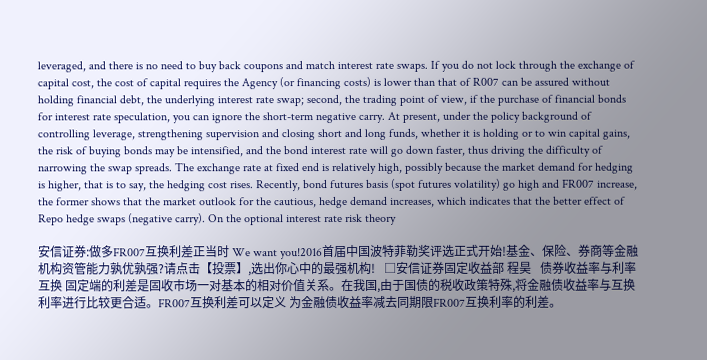leveraged, and there is no need to buy back coupons and match interest rate swaps. If you do not lock through the exchange of capital cost, the cost of capital requires the Agency (or financing costs) is lower than that of R007 can be assured without holding financial debt, the underlying interest rate swap; second, the trading point of view, if the purchase of financial bonds for interest rate speculation, you can ignore the short-term negative carry. At present, under the policy background of controlling leverage, strengthening supervision and closing short and long funds, whether it is holding or to win capital gains, the risk of buying bonds may be intensified, and the bond interest rate will go down faster, thus driving the difficulty of narrowing the swap spreads. The exchange rate at fixed end is relatively high, possibly because the market demand for hedging is higher, that is to say, the hedging cost rises. Recently, bond futures basis (spot futures volatility) go high and FR007 increase, the former shows that the market outlook for the cautious, hedge demand increases, which indicates that the better effect of Repo hedge swaps (negative carry). On the optional interest rate risk theory

安信证券:做多FR007互换利差正当时 We want you!2016首届中国波特菲勒奖评选正式开始!基金、保险、券商等金融机构资管能力孰优孰强?请点击【投票】,选出你心中的最强机构!   □安信证券固定收益部 程昊   债券收益率与利率互换 固定端的利差是固收市场一对基本的相对价值关系。在我国,由于国债的税收政策特殊,将金融债收益率与互换利率进行比较更合适。FR007互换利差可以定义 为金融债收益率减去同期限FR007互换利率的利差。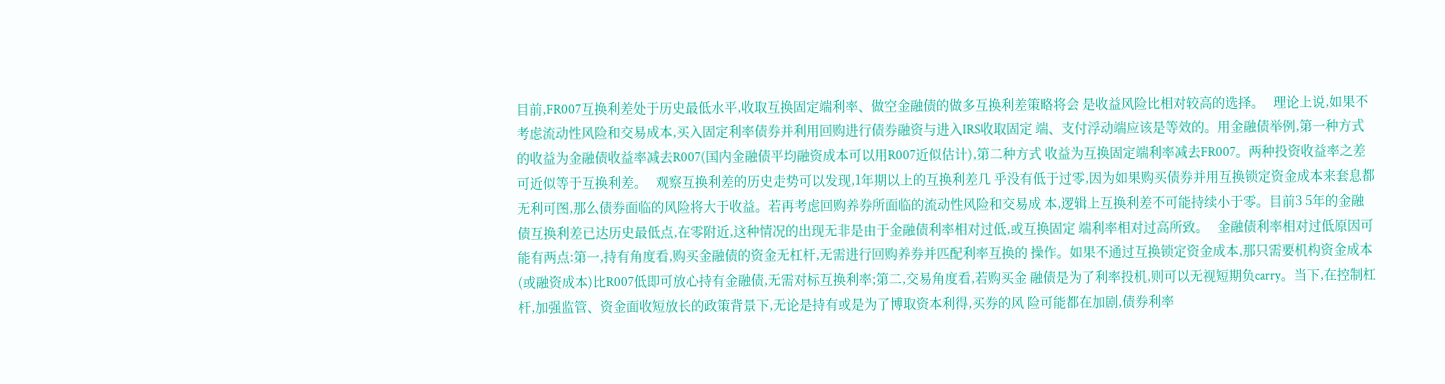目前,FR007互换利差处于历史最低水平,收取互换固定端利率、做空金融债的做多互换利差策略将会 是收益风险比相对较高的选择。   理论上说,如果不考虑流动性风险和交易成本,买入固定利率债券并利用回购进行债券融资与进入IRS收取固定 端、支付浮动端应该是等效的。用金融债举例,第一种方式的收益为金融债收益率减去R007(国内金融债平均融资成本可以用R007近似估计),第二种方式 收益为互换固定端利率减去FR007。两种投资收益率之差可近似等于互换利差。   观察互换利差的历史走势可以发现,1年期以上的互换利差几 乎没有低于过零,因为如果购买债券并用互换锁定资金成本来套息都无利可图,那么债券面临的风险将大于收益。若再考虑回购养券所面临的流动性风险和交易成 本,逻辑上互换利差不可能持续小于零。目前3 5年的金融债互换利差已达历史最低点,在零附近,这种情况的出现无非是由于金融债利率相对过低,或互换固定 端利率相对过高所致。   金融债利率相对过低原因可能有两点:第一,持有角度看,购买金融债的资金无杠杆,无需进行回购养券并匹配利率互换的 操作。如果不通过互换锁定资金成本,那只需要机构资金成本(或融资成本)比R007低即可放心持有金融债,无需对标互换利率;第二,交易角度看,若购买金 融债是为了利率投机,则可以无视短期负carry。当下,在控制杠杆,加强监管、资金面收短放长的政策背景下,无论是持有或是为了博取资本利得,买券的风 险可能都在加剧,债券利率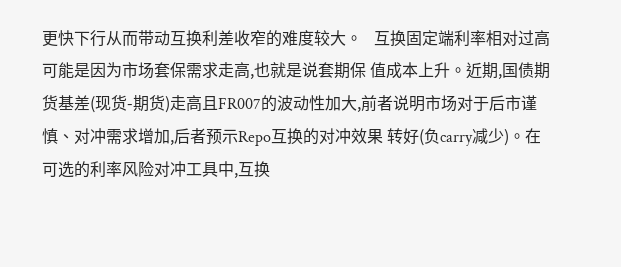更快下行从而带动互换利差收窄的难度较大。   互换固定端利率相对过高可能是因为市场套保需求走高,也就是说套期保 值成本上升。近期,国债期货基差(现货-期货)走高且FR007的波动性加大,前者说明市场对于后市谨慎、对冲需求增加,后者预示Repo互换的对冲效果 转好(负carry减少)。在可选的利率风险对冲工具中,互换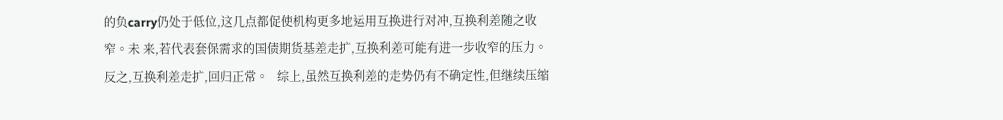的负carry仍处于低位,这几点都促使机构更多地运用互换进行对冲,互换利差随之收窄。未 来,若代表套保需求的国债期货基差走扩,互换利差可能有进一步收窄的压力。反之,互换利差走扩,回归正常。   综上,虽然互换利差的走势仍有不确定性,但继续压缩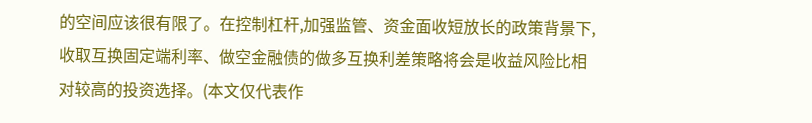的空间应该很有限了。在控制杠杆,加强监管、资金面收短放长的政策背景下,收取互换固定端利率、做空金融债的做多互换利差策略将会是收益风险比相对较高的投资选择。(本文仅代表作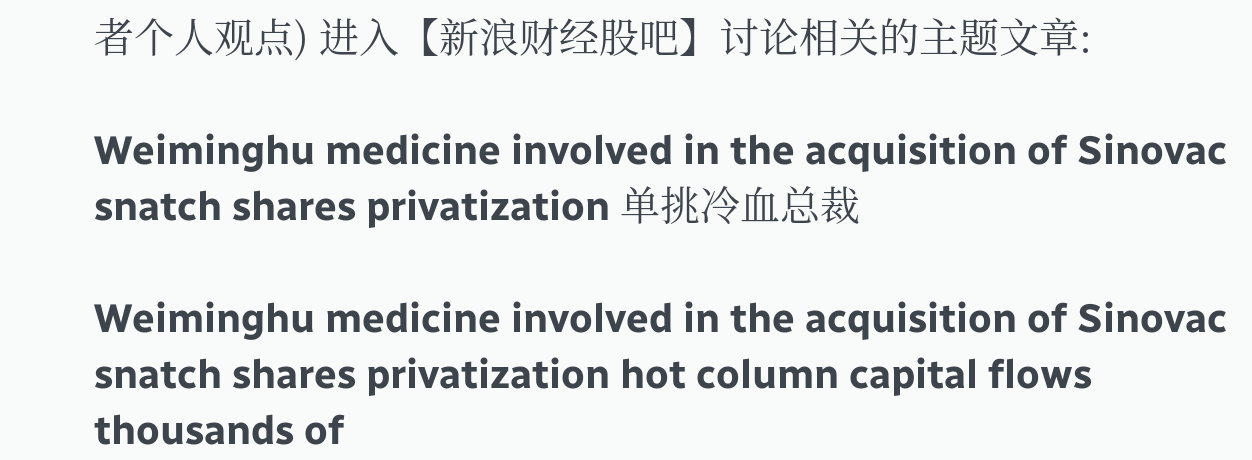者个人观点) 进入【新浪财经股吧】讨论相关的主题文章:

Weiminghu medicine involved in the acquisition of Sinovac snatch shares privatization 单挑冷血总裁

Weiminghu medicine involved in the acquisition of Sinovac snatch shares privatization hot column capital flows thousands of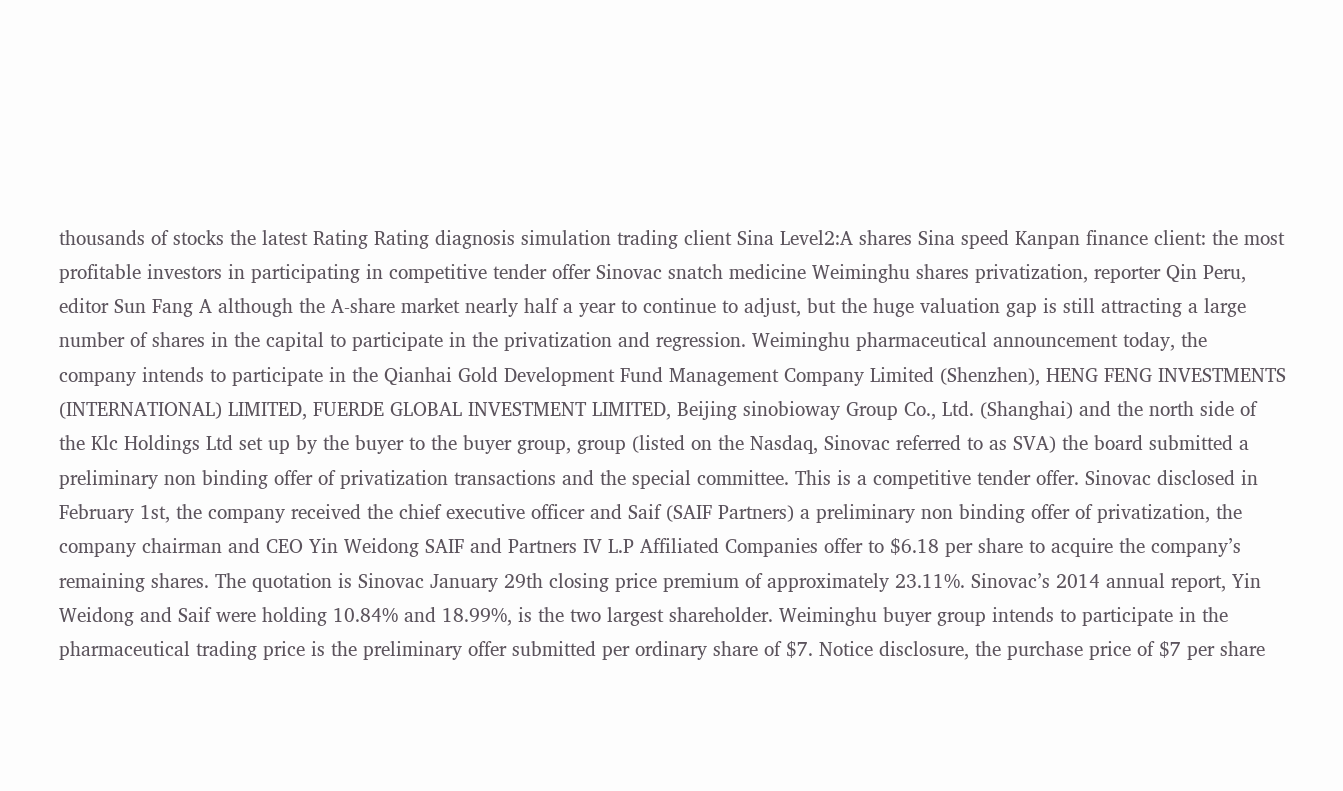thousands of stocks the latest Rating Rating diagnosis simulation trading client Sina Level2:A shares Sina speed Kanpan finance client: the most profitable investors in participating in competitive tender offer Sinovac snatch medicine Weiminghu shares privatization, reporter Qin Peru, editor Sun Fang A although the A-share market nearly half a year to continue to adjust, but the huge valuation gap is still attracting a large number of shares in the capital to participate in the privatization and regression. Weiminghu pharmaceutical announcement today, the company intends to participate in the Qianhai Gold Development Fund Management Company Limited (Shenzhen), HENG FENG INVESTMENTS (INTERNATIONAL) LIMITED, FUERDE GLOBAL INVESTMENT LIMITED, Beijing sinobioway Group Co., Ltd. (Shanghai) and the north side of the Klc Holdings Ltd set up by the buyer to the buyer group, group (listed on the Nasdaq, Sinovac referred to as SVA) the board submitted a preliminary non binding offer of privatization transactions and the special committee. This is a competitive tender offer. Sinovac disclosed in February 1st, the company received the chief executive officer and Saif (SAIF Partners) a preliminary non binding offer of privatization, the company chairman and CEO Yin Weidong SAIF and Partners IV L.P Affiliated Companies offer to $6.18 per share to acquire the company’s remaining shares. The quotation is Sinovac January 29th closing price premium of approximately 23.11%. Sinovac’s 2014 annual report, Yin Weidong and Saif were holding 10.84% and 18.99%, is the two largest shareholder. Weiminghu buyer group intends to participate in the pharmaceutical trading price is the preliminary offer submitted per ordinary share of $7. Notice disclosure, the purchase price of $7 per share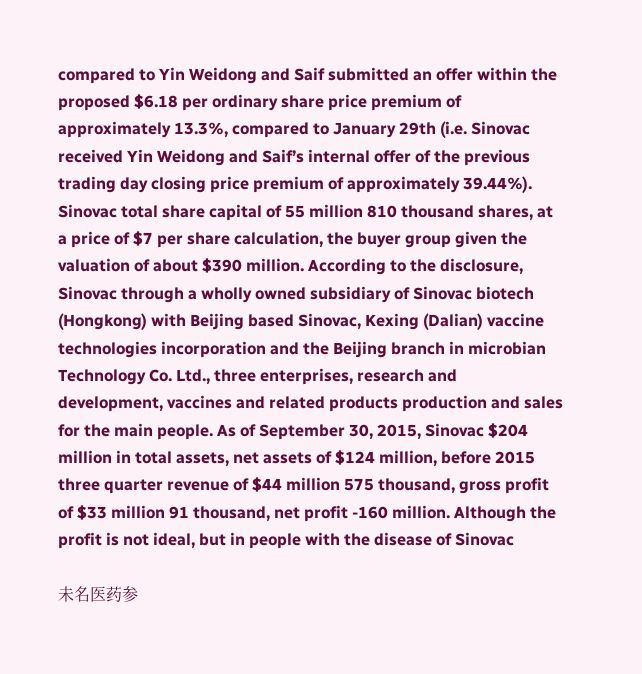compared to Yin Weidong and Saif submitted an offer within the proposed $6.18 per ordinary share price premium of approximately 13.3%, compared to January 29th (i.e. Sinovac received Yin Weidong and Saif’s internal offer of the previous trading day closing price premium of approximately 39.44%). Sinovac total share capital of 55 million 810 thousand shares, at a price of $7 per share calculation, the buyer group given the valuation of about $390 million. According to the disclosure, Sinovac through a wholly owned subsidiary of Sinovac biotech (Hongkong) with Beijing based Sinovac, Kexing (Dalian) vaccine technologies incorporation and the Beijing branch in microbian Technology Co. Ltd., three enterprises, research and development, vaccines and related products production and sales for the main people. As of September 30, 2015, Sinovac $204 million in total assets, net assets of $124 million, before 2015 three quarter revenue of $44 million 575 thousand, gross profit of $33 million 91 thousand, net profit -160 million. Although the profit is not ideal, but in people with the disease of Sinovac

未名医药参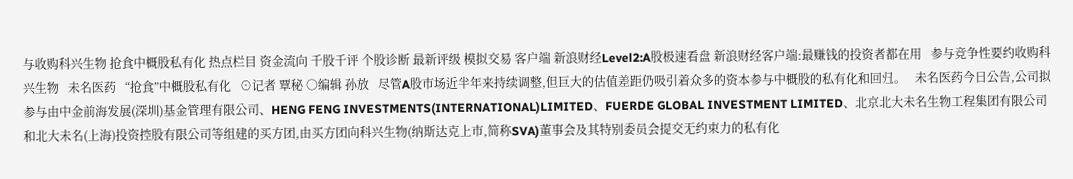与收购科兴生物 抢食中概股私有化 热点栏目 资金流向 千股千评 个股诊断 最新评级 模拟交易 客户端 新浪财经Level2:A股极速看盘 新浪财经客户端:最赚钱的投资者都在用   参与竞争性要约收购科兴生物   未名医药   “抢食”中概股私有化   ⊙记者 覃秘 ○编辑 孙放   尽管A股市场近半年来持续调整,但巨大的估值差距仍吸引着众多的资本参与中概股的私有化和回归。   未名医药今日公告,公司拟参与由中金前海发展(深圳)基金管理有限公司、HENG FENG INVESTMENTS(INTERNATIONAL)LIMITED、FUERDE GLOBAL INVESTMENT LIMITED、北京北大未名生物工程集团有限公司和北大未名(上海)投资控股有限公司等组建的买方团,由买方团向科兴生物(纳斯达克上市,简称SVA)董事会及其特别委员会提交无约束力的私有化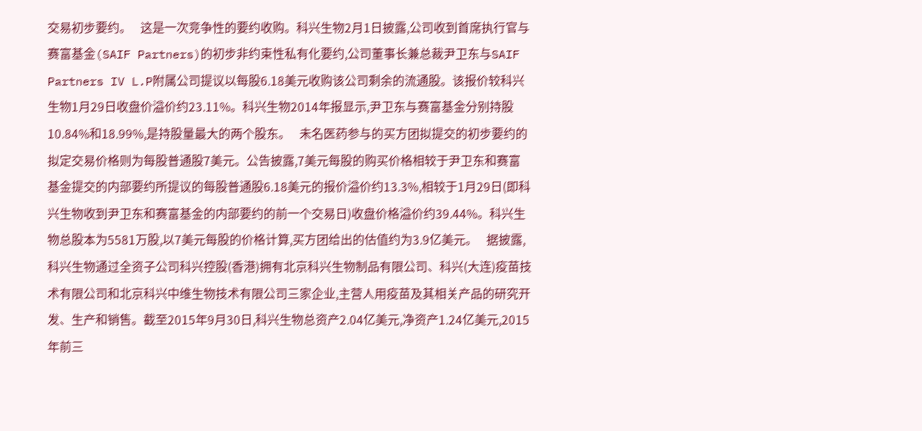交易初步要约。   这是一次竞争性的要约收购。科兴生物2月1日披露,公司收到首席执行官与赛富基金(SAIF Partners)的初步非约束性私有化要约,公司董事长兼总裁尹卫东与SAIF Partners IV L.P附属公司提议以每股6.18美元收购该公司剩余的流通股。该报价较科兴生物1月29日收盘价溢价约23.11%。科兴生物2014年报显示,尹卫东与赛富基金分别持股10.84%和18.99%,是持股量最大的两个股东。   未名医药参与的买方团拟提交的初步要约的拟定交易价格则为每股普通股7美元。公告披露,7美元每股的购买价格相较于尹卫东和赛富基金提交的内部要约所提议的每股普通股6.18美元的报价溢价约13.3%,相较于1月29日(即科兴生物收到尹卫东和赛富基金的内部要约的前一个交易日)收盘价格溢价约39.44%。科兴生物总股本为5581万股,以7美元每股的价格计算,买方团给出的估值约为3.9亿美元。   据披露,科兴生物通过全资子公司科兴控股(香港)拥有北京科兴生物制品有限公司、科兴(大连)疫苗技术有限公司和北京科兴中维生物技术有限公司三家企业,主营人用疫苗及其相关产品的研究开发、生产和销售。截至2015年9月30日,科兴生物总资产2.04亿美元,净资产1.24亿美元,2015年前三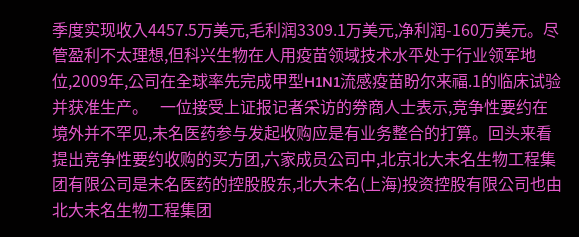季度实现收入4457.5万美元,毛利润3309.1万美元,净利润-160万美元。尽管盈利不太理想,但科兴生物在人用疫苗领域技术水平处于行业领军地位,2009年,公司在全球率先完成甲型H1N1流感疫苗盼尔来福.1的临床试验并获准生产。   一位接受上证报记者采访的券商人士表示,竞争性要约在境外并不罕见,未名医药参与发起收购应是有业务整合的打算。回头来看提出竞争性要约收购的买方团,六家成员公司中,北京北大未名生物工程集团有限公司是未名医药的控股股东,北大未名(上海)投资控股有限公司也由北大未名生物工程集团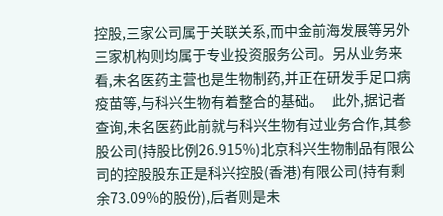控股,三家公司属于关联关系,而中金前海发展等另外三家机构则均属于专业投资服务公司。另从业务来看,未名医药主营也是生物制药,并正在研发手足口病疫苗等,与科兴生物有着整合的基础。   此外,据记者查询,未名医药此前就与科兴生物有过业务合作,其参股公司(持股比例26.915%)北京科兴生物制品有限公司的控股股东正是科兴控股(香港)有限公司(持有剩余73.09%的股份),后者则是未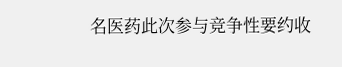名医药此次参与竞争性要约收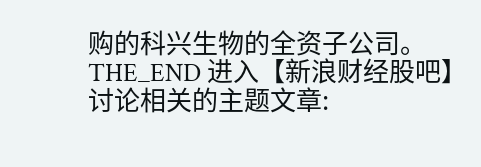购的科兴生物的全资子公司。THE_END 进入【新浪财经股吧】讨论相关的主题文章: